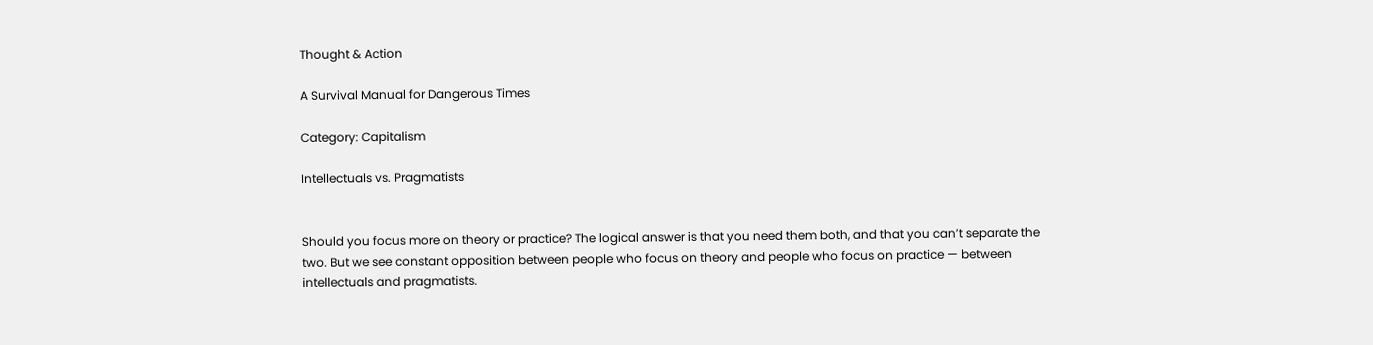Thought & Action

A Survival Manual for Dangerous Times

Category: Capitalism

Intellectuals vs. Pragmatists


Should you focus more on theory or practice? The logical answer is that you need them both, and that you can’t separate the two. But we see constant opposition between people who focus on theory and people who focus on practice — between intellectuals and pragmatists.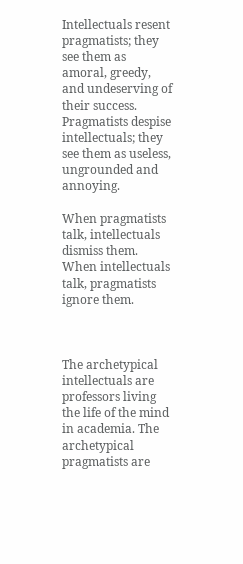Intellectuals resent pragmatists; they see them as amoral, greedy, and undeserving of their success. Pragmatists despise intellectuals; they see them as useless, ungrounded and annoying.

When pragmatists talk, intellectuals dismiss them. When intellectuals talk, pragmatists ignore them.



The archetypical intellectuals are professors living the life of the mind in academia. The archetypical pragmatists are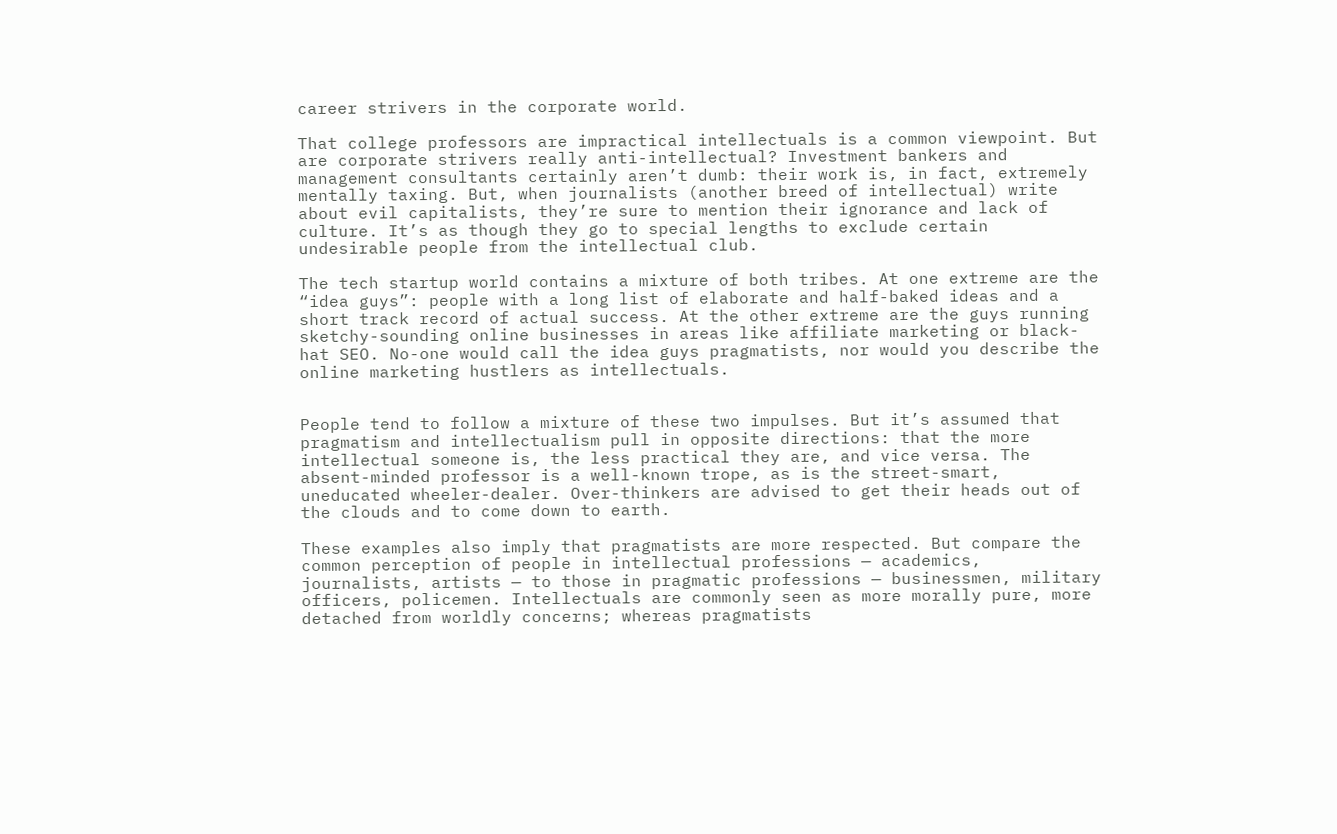career strivers in the corporate world.

That college professors are impractical intellectuals is a common viewpoint. But are corporate strivers really anti-intellectual? Investment bankers and management consultants certainly aren’t dumb: their work is, in fact, extremely mentally taxing. But, when journalists (another breed of intellectual) write about evil capitalists, they’re sure to mention their ignorance and lack of culture. It’s as though they go to special lengths to exclude certain undesirable people from the intellectual club.

The tech startup world contains a mixture of both tribes. At one extreme are the “idea guys”: people with a long list of elaborate and half-baked ideas and a short track record of actual success. At the other extreme are the guys running sketchy-sounding online businesses in areas like affiliate marketing or black-hat SEO. No-one would call the idea guys pragmatists, nor would you describe the online marketing hustlers as intellectuals.


People tend to follow a mixture of these two impulses. But it’s assumed that pragmatism and intellectualism pull in opposite directions: that the more intellectual someone is, the less practical they are, and vice versa. The absent-minded professor is a well-known trope, as is the street-smart, uneducated wheeler-dealer. Over-thinkers are advised to get their heads out of the clouds and to come down to earth.

These examples also imply that pragmatists are more respected. But compare the common perception of people in intellectual professions — academics, journalists, artists — to those in pragmatic professions — businessmen, military officers, policemen. Intellectuals are commonly seen as more morally pure, more detached from worldly concerns; whereas pragmatists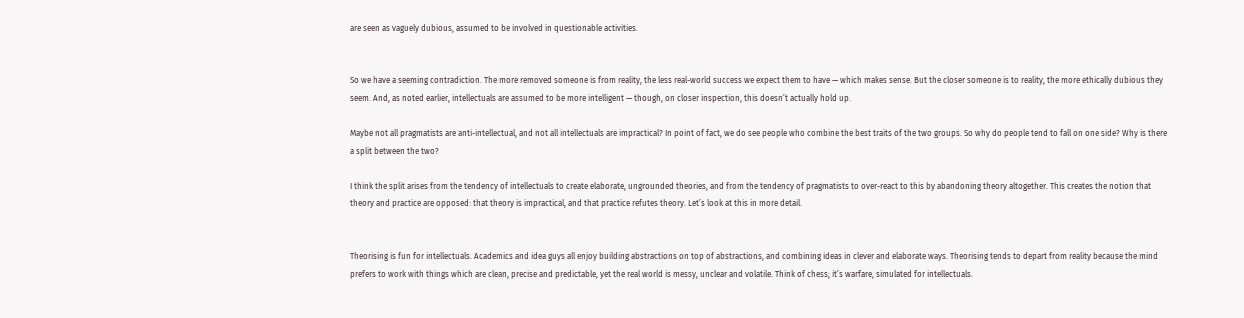are seen as vaguely dubious, assumed to be involved in questionable activities.


So we have a seeming contradiction. The more removed someone is from reality, the less real-world success we expect them to have — which makes sense. But the closer someone is to reality, the more ethically dubious they seem. And, as noted earlier, intellectuals are assumed to be more intelligent — though, on closer inspection, this doesn’t actually hold up.

Maybe not all pragmatists are anti-intellectual, and not all intellectuals are impractical? In point of fact, we do see people who combine the best traits of the two groups. So why do people tend to fall on one side? Why is there a split between the two?

I think the split arises from the tendency of intellectuals to create elaborate, ungrounded theories, and from the tendency of pragmatists to over-react to this by abandoning theory altogether. This creates the notion that theory and practice are opposed: that theory is impractical, and that practice refutes theory. Let’s look at this in more detail.


Theorising is fun for intellectuals. Academics and idea guys all enjoy building abstractions on top of abstractions, and combining ideas in clever and elaborate ways. Theorising tends to depart from reality because the mind prefers to work with things which are clean, precise and predictable, yet the real world is messy, unclear and volatile. Think of chess; it’s warfare, simulated for intellectuals.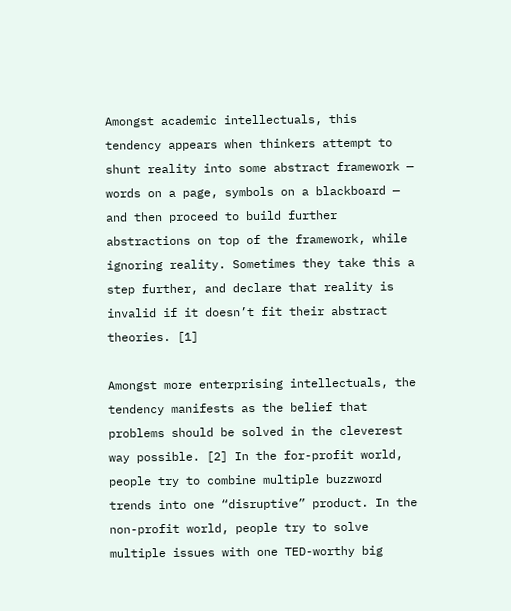Amongst academic intellectuals, this tendency appears when thinkers attempt to shunt reality into some abstract framework — words on a page, symbols on a blackboard — and then proceed to build further abstractions on top of the framework, while ignoring reality. Sometimes they take this a step further, and declare that reality is invalid if it doesn’t fit their abstract theories. [1]

Amongst more enterprising intellectuals, the tendency manifests as the belief that problems should be solved in the cleverest way possible. [2] In the for-profit world, people try to combine multiple buzzword trends into one “disruptive” product. In the non-profit world, people try to solve multiple issues with one TED-worthy big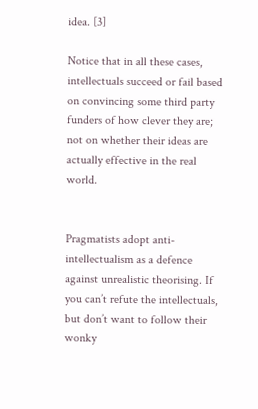idea. [3]

Notice that in all these cases, intellectuals succeed or fail based on convincing some third party funders of how clever they are; not on whether their ideas are actually effective in the real world.


Pragmatists adopt anti-intellectualism as a defence against unrealistic theorising. If you can’t refute the intellectuals, but don’t want to follow their wonky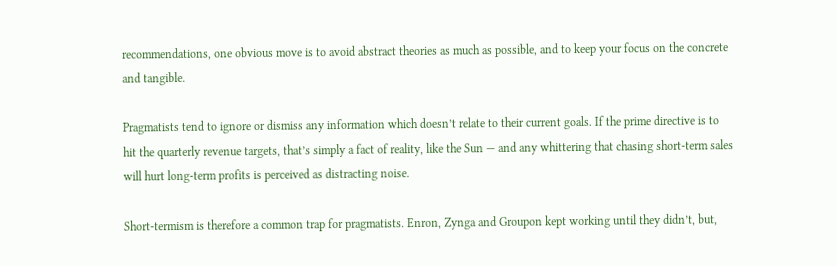recommendations, one obvious move is to avoid abstract theories as much as possible, and to keep your focus on the concrete and tangible.

Pragmatists tend to ignore or dismiss any information which doesn’t relate to their current goals. If the prime directive is to hit the quarterly revenue targets, that’s simply a fact of reality, like the Sun — and any whittering that chasing short-term sales will hurt long-term profits is perceived as distracting noise.

Short-termism is therefore a common trap for pragmatists. Enron, Zynga and Groupon kept working until they didn’t, but,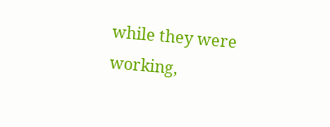while they were working,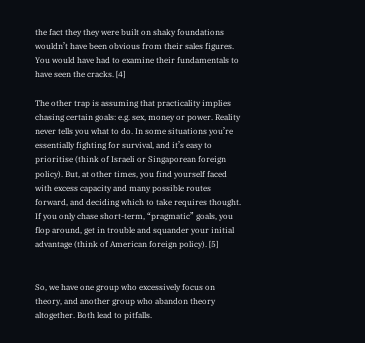the fact they they were built on shaky foundations wouldn’t have been obvious from their sales figures. You would have had to examine their fundamentals to have seen the cracks. [4]

The other trap is assuming that practicality implies chasing certain goals: e.g. sex, money or power. Reality never tells you what to do. In some situations you’re essentially fighting for survival, and it’s easy to prioritise (think of Israeli or Singaporean foreign policy). But, at other times, you find yourself faced with excess capacity and many possible routes forward, and deciding which to take requires thought. If you only chase short-term, “pragmatic” goals, you flop around, get in trouble and squander your initial advantage (think of American foreign policy). [5]


So, we have one group who excessively focus on theory, and another group who abandon theory altogether. Both lead to pitfalls.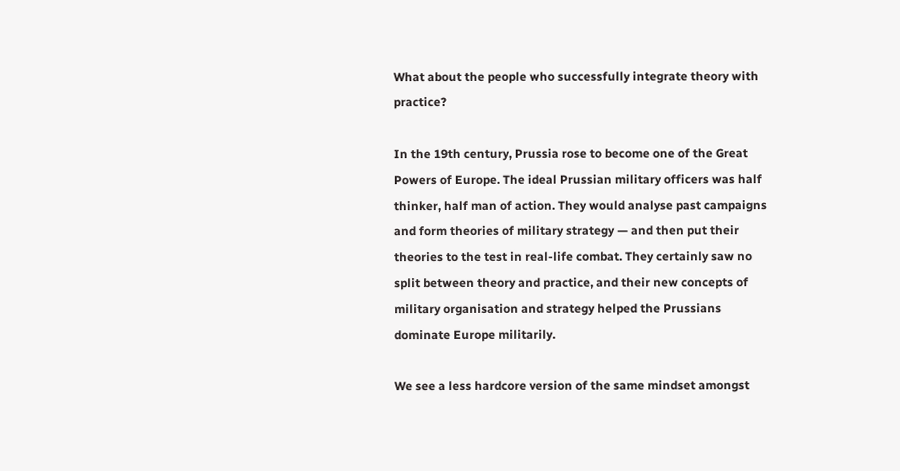What about the people who successfully integrate theory with practice?

In the 19th century, Prussia rose to become one of the Great Powers of Europe. The ideal Prussian military officers was half thinker, half man of action. They would analyse past campaigns and form theories of military strategy — and then put their theories to the test in real-life combat. They certainly saw no split between theory and practice, and their new concepts of military organisation and strategy helped the Prussians dominate Europe militarily.

We see a less hardcore version of the same mindset amongst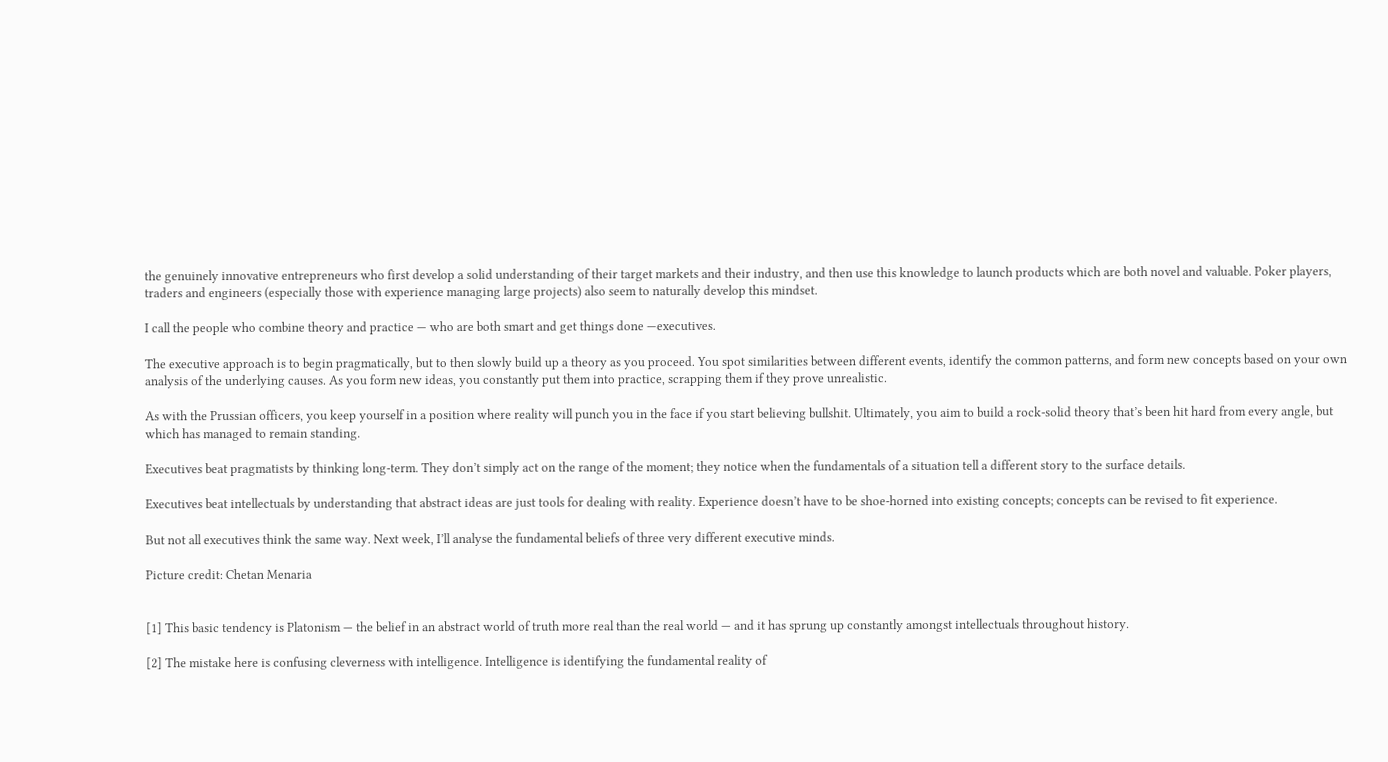the genuinely innovative entrepreneurs who first develop a solid understanding of their target markets and their industry, and then use this knowledge to launch products which are both novel and valuable. Poker players, traders and engineers (especially those with experience managing large projects) also seem to naturally develop this mindset.

I call the people who combine theory and practice — who are both smart and get things done —executives.

The executive approach is to begin pragmatically, but to then slowly build up a theory as you proceed. You spot similarities between different events, identify the common patterns, and form new concepts based on your own analysis of the underlying causes. As you form new ideas, you constantly put them into practice, scrapping them if they prove unrealistic.

As with the Prussian officers, you keep yourself in a position where reality will punch you in the face if you start believing bullshit. Ultimately, you aim to build a rock-solid theory that’s been hit hard from every angle, but which has managed to remain standing.

Executives beat pragmatists by thinking long-term. They don’t simply act on the range of the moment; they notice when the fundamentals of a situation tell a different story to the surface details.

Executives beat intellectuals by understanding that abstract ideas are just tools for dealing with reality. Experience doesn’t have to be shoe-horned into existing concepts; concepts can be revised to fit experience.

But not all executives think the same way. Next week, I’ll analyse the fundamental beliefs of three very different executive minds.

Picture credit: Chetan Menaria


[1] This basic tendency is Platonism — the belief in an abstract world of truth more real than the real world — and it has sprung up constantly amongst intellectuals throughout history.

[2] The mistake here is confusing cleverness with intelligence. Intelligence is identifying the fundamental reality of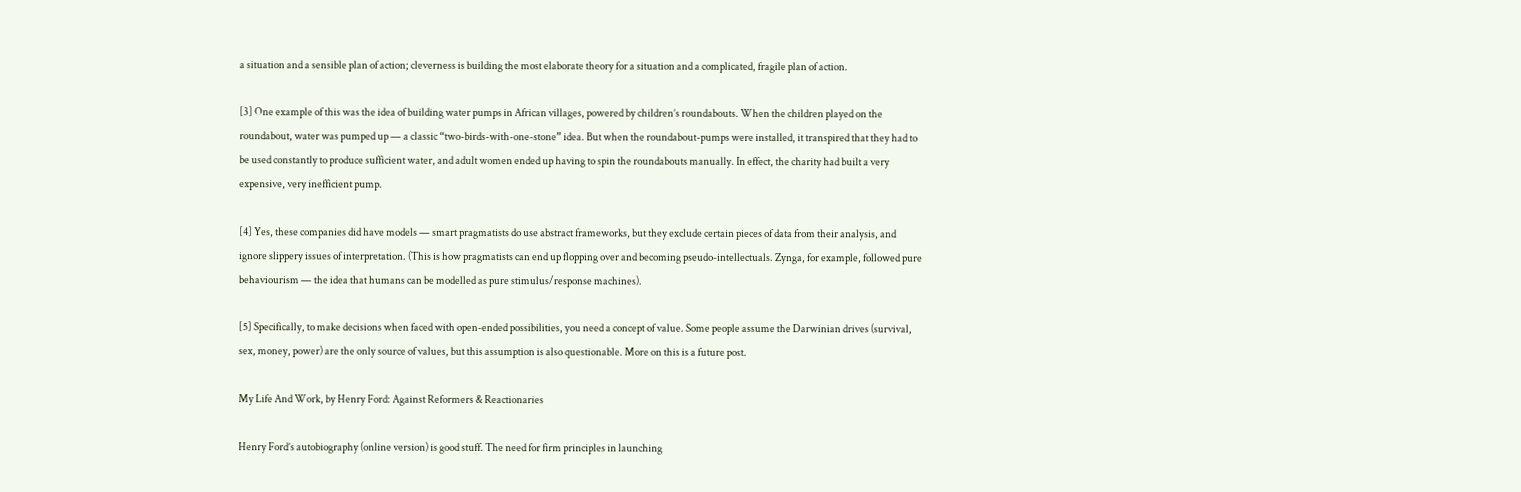a situation and a sensible plan of action; cleverness is building the most elaborate theory for a situation and a complicated, fragile plan of action.

[3] One example of this was the idea of building water pumps in African villages, powered by children’s roundabouts. When the children played on the roundabout, water was pumped up — a classic “two-birds-with-one-stone” idea. But when the roundabout-pumps were installed, it transpired that they had to be used constantly to produce sufficient water, and adult women ended up having to spin the roundabouts manually. In effect, the charity had built a very expensive, very inefficient pump.

[4] Yes, these companies did have models — smart pragmatists do use abstract frameworks, but they exclude certain pieces of data from their analysis, and ignore slippery issues of interpretation. (This is how pragmatists can end up flopping over and becoming pseudo-intellectuals. Zynga, for example, followed pure behaviourism — the idea that humans can be modelled as pure stimulus/response machines).

[5] Specifically, to make decisions when faced with open-ended possibilities, you need a concept of value. Some people assume the Darwinian drives (survival, sex, money, power) are the only source of values, but this assumption is also questionable. More on this is a future post.

My Life And Work, by Henry Ford: Against Reformers & Reactionaries

Henry Ford’s autobiography (online version) is good stuff. The need for firm principles in launching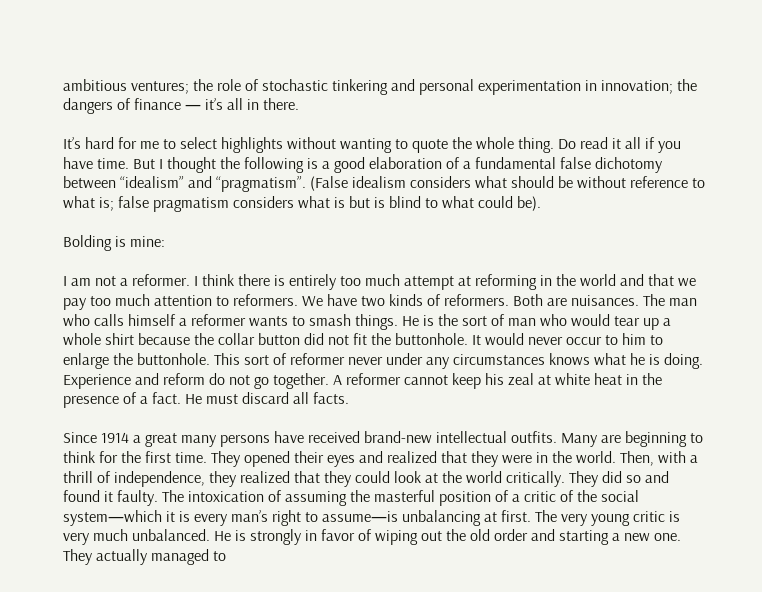ambitious ventures; the role of stochastic tinkering and personal experimentation in innovation; the dangers of finance — it’s all in there.

It’s hard for me to select highlights without wanting to quote the whole thing. Do read it all if you have time. But I thought the following is a good elaboration of a fundamental false dichotomy between “idealism” and “pragmatism”. (False idealism considers what should be without reference to what is; false pragmatism considers what is but is blind to what could be).

Bolding is mine:

I am not a reformer. I think there is entirely too much attempt at reforming in the world and that we pay too much attention to reformers. We have two kinds of reformers. Both are nuisances. The man who calls himself a reformer wants to smash things. He is the sort of man who would tear up a whole shirt because the collar button did not fit the buttonhole. It would never occur to him to enlarge the buttonhole. This sort of reformer never under any circumstances knows what he is doing. Experience and reform do not go together. A reformer cannot keep his zeal at white heat in the presence of a fact. He must discard all facts.

Since 1914 a great many persons have received brand-new intellectual outfits. Many are beginning to think for the first time. They opened their eyes and realized that they were in the world. Then, with a thrill of independence, they realized that they could look at the world critically. They did so and found it faulty. The intoxication of assuming the masterful position of a critic of the social system—which it is every man’s right to assume—is unbalancing at first. The very young critic is very much unbalanced. He is strongly in favor of wiping out the old order and starting a new one. They actually managed to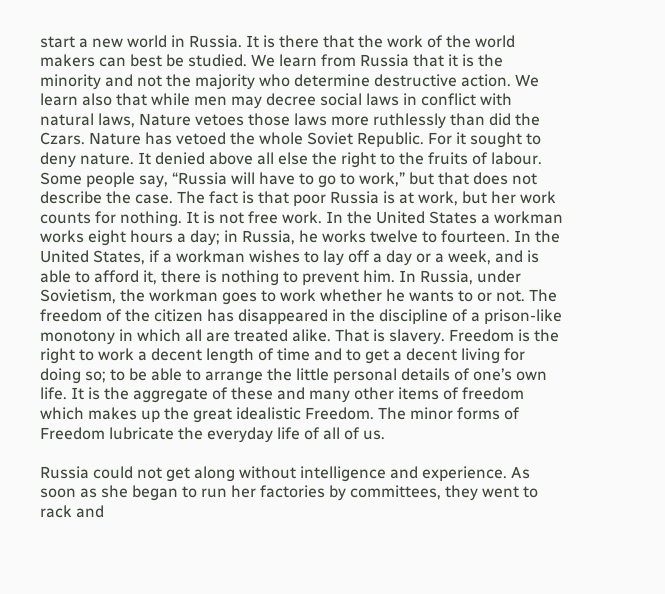start a new world in Russia. It is there that the work of the world makers can best be studied. We learn from Russia that it is the minority and not the majority who determine destructive action. We learn also that while men may decree social laws in conflict with natural laws, Nature vetoes those laws more ruthlessly than did the Czars. Nature has vetoed the whole Soviet Republic. For it sought to deny nature. It denied above all else the right to the fruits of labour. Some people say, “Russia will have to go to work,” but that does not describe the case. The fact is that poor Russia is at work, but her work counts for nothing. It is not free work. In the United States a workman works eight hours a day; in Russia, he works twelve to fourteen. In the United States, if a workman wishes to lay off a day or a week, and is able to afford it, there is nothing to prevent him. In Russia, under Sovietism, the workman goes to work whether he wants to or not. The freedom of the citizen has disappeared in the discipline of a prison-like monotony in which all are treated alike. That is slavery. Freedom is the right to work a decent length of time and to get a decent living for doing so; to be able to arrange the little personal details of one’s own life. It is the aggregate of these and many other items of freedom which makes up the great idealistic Freedom. The minor forms of Freedom lubricate the everyday life of all of us.

Russia could not get along without intelligence and experience. As soon as she began to run her factories by committees, they went to rack and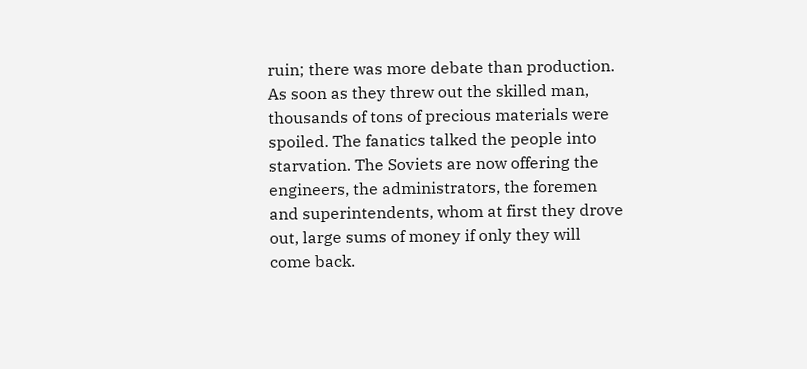ruin; there was more debate than production. As soon as they threw out the skilled man, thousands of tons of precious materials were spoiled. The fanatics talked the people into starvation. The Soviets are now offering the engineers, the administrators, the foremen and superintendents, whom at first they drove out, large sums of money if only they will come back.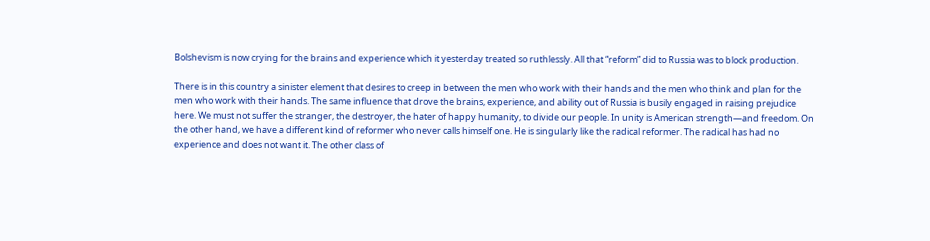Bolshevism is now crying for the brains and experience which it yesterday treated so ruthlessly. All that “reform” did to Russia was to block production.

There is in this country a sinister element that desires to creep in between the men who work with their hands and the men who think and plan for the men who work with their hands. The same influence that drove the brains, experience, and ability out of Russia is busily engaged in raising prejudice here. We must not suffer the stranger, the destroyer, the hater of happy humanity, to divide our people. In unity is American strength—and freedom. On the other hand, we have a different kind of reformer who never calls himself one. He is singularly like the radical reformer. The radical has had no experience and does not want it. The other class of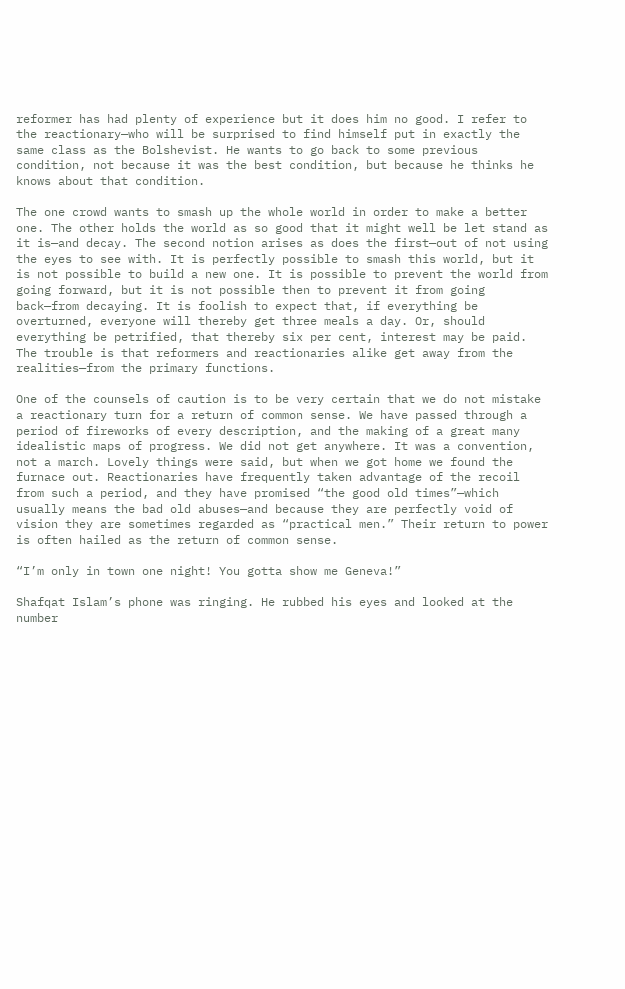reformer has had plenty of experience but it does him no good. I refer to the reactionary—who will be surprised to find himself put in exactly the same class as the Bolshevist. He wants to go back to some previous condition, not because it was the best condition, but because he thinks he knows about that condition.

The one crowd wants to smash up the whole world in order to make a better one. The other holds the world as so good that it might well be let stand as it is—and decay. The second notion arises as does the first—out of not using the eyes to see with. It is perfectly possible to smash this world, but it is not possible to build a new one. It is possible to prevent the world from going forward, but it is not possible then to prevent it from going back—from decaying. It is foolish to expect that, if everything be overturned, everyone will thereby get three meals a day. Or, should everything be petrified, that thereby six per cent, interest may be paid. The trouble is that reformers and reactionaries alike get away from the realities—from the primary functions.

One of the counsels of caution is to be very certain that we do not mistake a reactionary turn for a return of common sense. We have passed through a period of fireworks of every description, and the making of a great many idealistic maps of progress. We did not get anywhere. It was a convention, not a march. Lovely things were said, but when we got home we found the furnace out. Reactionaries have frequently taken advantage of the recoil from such a period, and they have promised “the good old times”—which usually means the bad old abuses—and because they are perfectly void of vision they are sometimes regarded as “practical men.” Their return to power is often hailed as the return of common sense.

“I’m only in town one night! You gotta show me Geneva!”

Shafqat Islam’s phone was ringing. He rubbed his eyes and looked at the number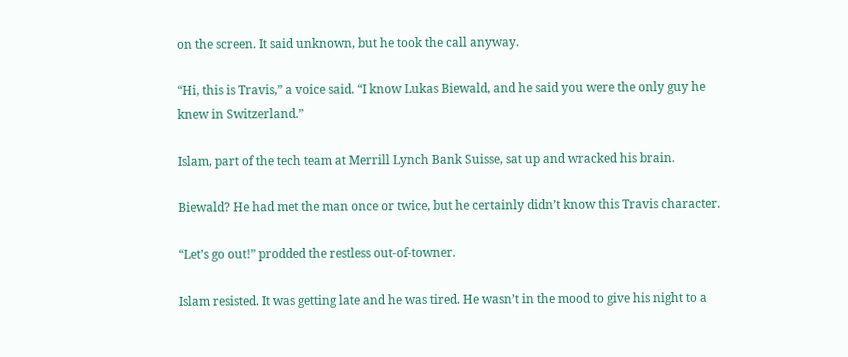on the screen. It said unknown, but he took the call anyway.

“Hi, this is Travis,” a voice said. “I know Lukas Biewald, and he said you were the only guy he knew in Switzerland.”

Islam, part of the tech team at Merrill Lynch Bank Suisse, sat up and wracked his brain.

Biewald? He had met the man once or twice, but he certainly didn’t know this Travis character.

“Let’s go out!” prodded the restless out-of-towner.

Islam resisted. It was getting late and he was tired. He wasn’t in the mood to give his night to a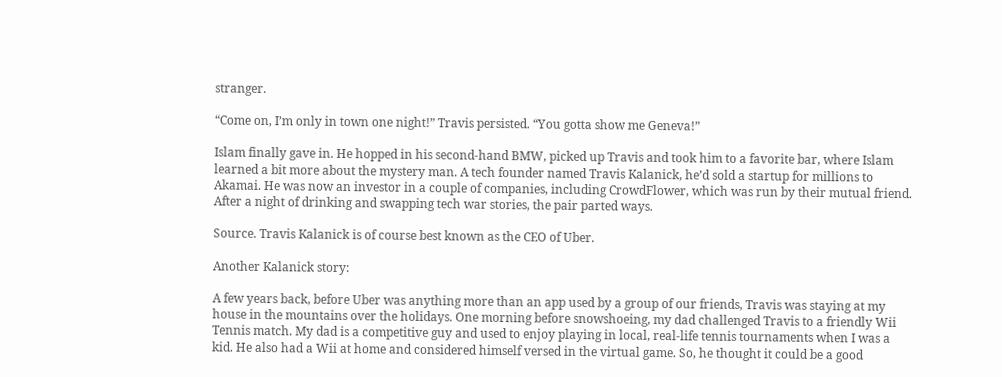stranger.

“Come on, I’m only in town one night!” Travis persisted. “You gotta show me Geneva!”

Islam finally gave in. He hopped in his second-hand BMW, picked up Travis and took him to a favorite bar, where Islam learned a bit more about the mystery man. A tech founder named Travis Kalanick, he’d sold a startup for millions to Akamai. He was now an investor in a couple of companies, including CrowdFlower, which was run by their mutual friend. After a night of drinking and swapping tech war stories, the pair parted ways.

Source. Travis Kalanick is of course best known as the CEO of Uber.

Another Kalanick story:

A few years back, before Uber was anything more than an app used by a group of our friends, Travis was staying at my house in the mountains over the holidays. One morning before snowshoeing, my dad challenged Travis to a friendly Wii Tennis match. My dad is a competitive guy and used to enjoy playing in local, real-life tennis tournaments when I was a kid. He also had a Wii at home and considered himself versed in the virtual game. So, he thought it could be a good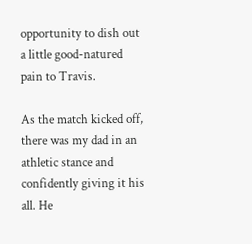opportunity to dish out a little good-natured pain to Travis.

As the match kicked off, there was my dad in an athletic stance and confidently giving it his all. He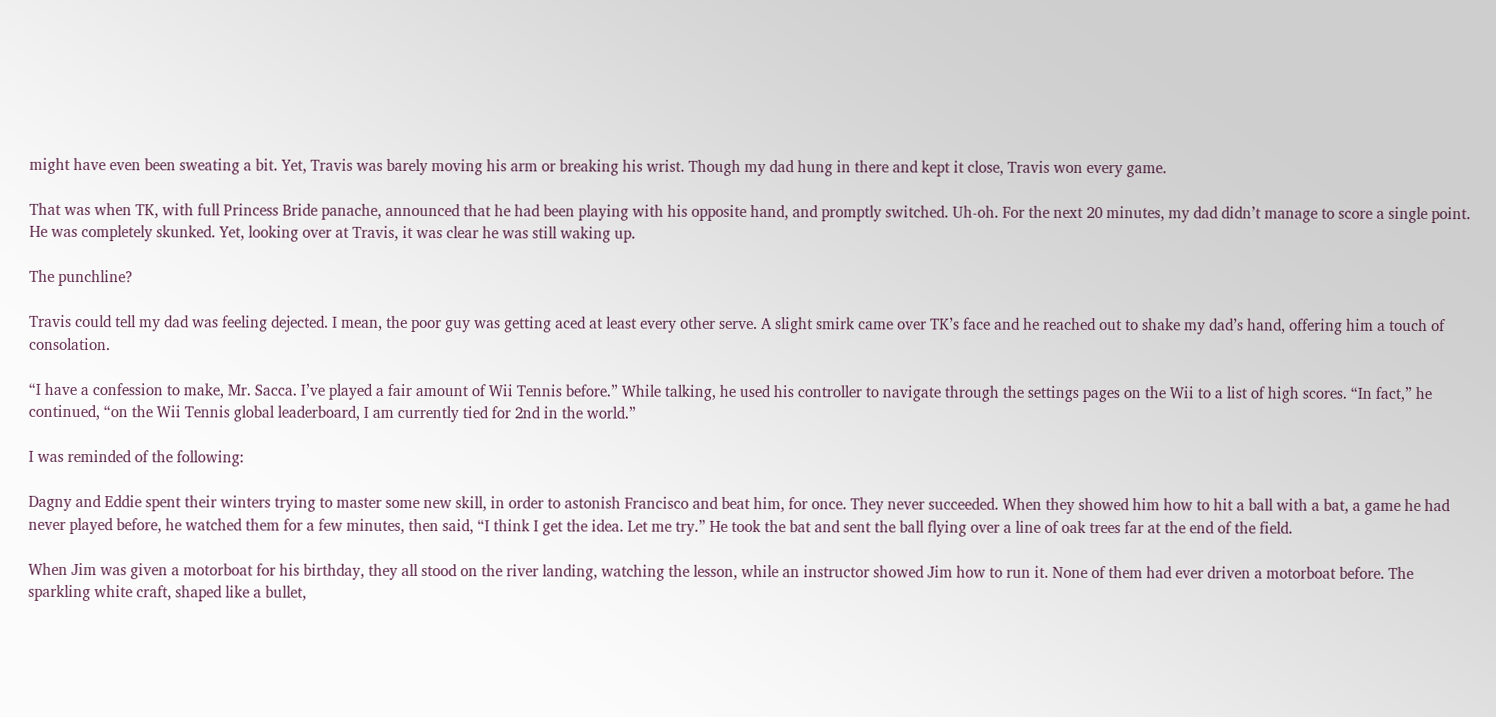might have even been sweating a bit. Yet, Travis was barely moving his arm or breaking his wrist. Though my dad hung in there and kept it close, Travis won every game.

That was when TK, with full Princess Bride panache, announced that he had been playing with his opposite hand, and promptly switched. Uh-oh. For the next 20 minutes, my dad didn’t manage to score a single point. He was completely skunked. Yet, looking over at Travis, it was clear he was still waking up.

The punchline?

Travis could tell my dad was feeling dejected. I mean, the poor guy was getting aced at least every other serve. A slight smirk came over TK’s face and he reached out to shake my dad’s hand, offering him a touch of consolation.

“I have a confession to make, Mr. Sacca. I’ve played a fair amount of Wii Tennis before.” While talking, he used his controller to navigate through the settings pages on the Wii to a list of high scores. “In fact,” he continued, “on the Wii Tennis global leaderboard, I am currently tied for 2nd in the world.”

I was reminded of the following:

Dagny and Eddie spent their winters trying to master some new skill, in order to astonish Francisco and beat him, for once. They never succeeded. When they showed him how to hit a ball with a bat, a game he had never played before, he watched them for a few minutes, then said, “I think I get the idea. Let me try.” He took the bat and sent the ball flying over a line of oak trees far at the end of the field.

When Jim was given a motorboat for his birthday, they all stood on the river landing, watching the lesson, while an instructor showed Jim how to run it. None of them had ever driven a motorboat before. The sparkling white craft, shaped like a bullet,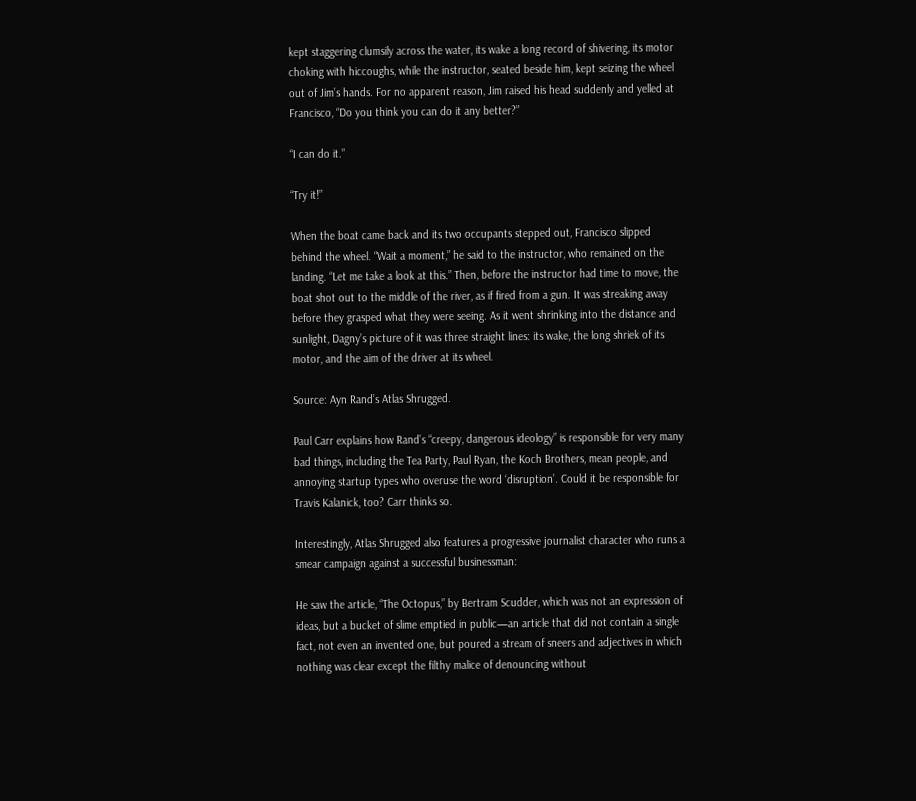kept staggering clumsily across the water, its wake a long record of shivering, its motor choking with hiccoughs, while the instructor, seated beside him, kept seizing the wheel out of Jim’s hands. For no apparent reason, Jim raised his head suddenly and yelled at Francisco, “Do you think you can do it any better?”

“I can do it.”

“Try it!”

When the boat came back and its two occupants stepped out, Francisco slipped behind the wheel. “Wait a moment,” he said to the instructor, who remained on the landing. “Let me take a look at this.” Then, before the instructor had time to move, the boat shot out to the middle of the river, as if fired from a gun. It was streaking away before they grasped what they were seeing. As it went shrinking into the distance and sunlight, Dagny’s picture of it was three straight lines: its wake, the long shriek of its motor, and the aim of the driver at its wheel.

Source: Ayn Rand’s Atlas Shrugged.

Paul Carr explains how Rand’s “creepy, dangerous ideology” is responsible for very many bad things, including the Tea Party, Paul Ryan, the Koch Brothers, mean people, and annoying startup types who overuse the word ‘disruption’. Could it be responsible for Travis Kalanick, too? Carr thinks so.

Interestingly, Atlas Shrugged also features a progressive journalist character who runs a smear campaign against a successful businessman:

He saw the article, “The Octopus,” by Bertram Scudder, which was not an expression of ideas, but a bucket of slime emptied in public—an article that did not contain a single fact, not even an invented one, but poured a stream of sneers and adjectives in which nothing was clear except the filthy malice of denouncing without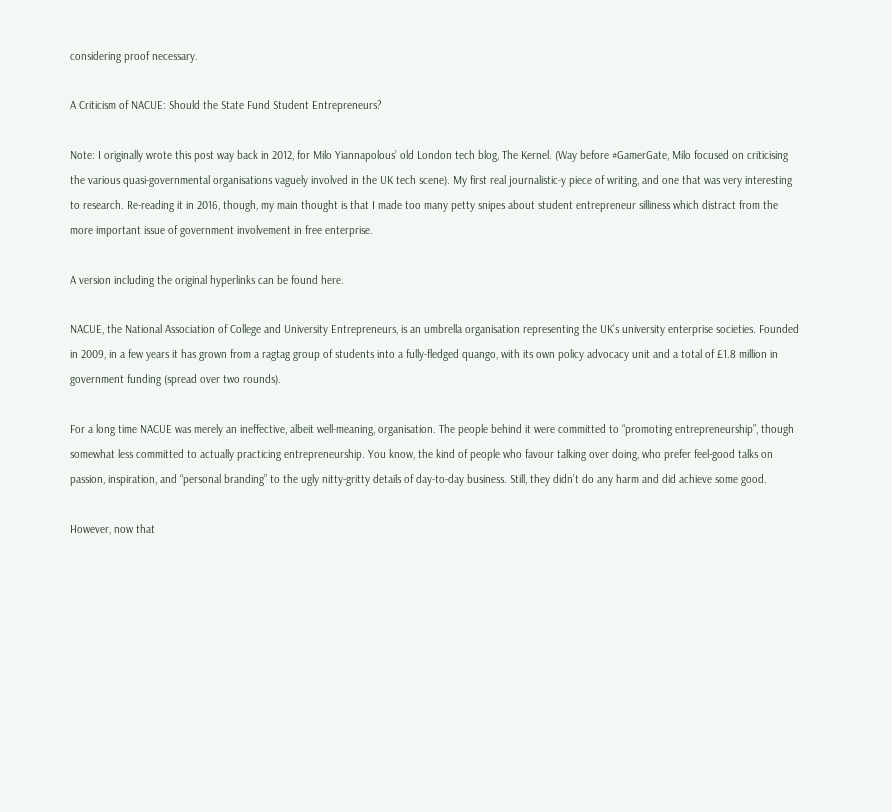considering proof necessary.

A Criticism of NACUE: Should the State Fund Student Entrepreneurs?

Note: I originally wrote this post way back in 2012, for Milo Yiannapolous’ old London tech blog, The Kernel. (Way before #GamerGate, Milo focused on criticising the various quasi-governmental organisations vaguely involved in the UK tech scene). My first real journalistic-y piece of writing, and one that was very interesting to research. Re-reading it in 2016, though, my main thought is that I made too many petty snipes about student entrepreneur silliness which distract from the more important issue of government involvement in free enterprise.

A version including the original hyperlinks can be found here.

NACUE, the National Association of College and University Entrepreneurs, is an umbrella organisation representing the UK’s university enterprise societies. Founded in 2009, in a few years it has grown from a ragtag group of students into a fully-fledged quango, with its own policy advocacy unit and a total of £1.8 million in government funding (spread over two rounds).

For a long time NACUE was merely an ineffective, albeit well-meaning, organisation. The people behind it were committed to “promoting entrepreneurship”, though somewhat less committed to actually practicing entrepreneurship. You know, the kind of people who favour talking over doing, who prefer feel-good talks on passion, inspiration, and “personal branding” to the ugly nitty-gritty details of day-to-day business. Still, they didn’t do any harm and did achieve some good.

However, now that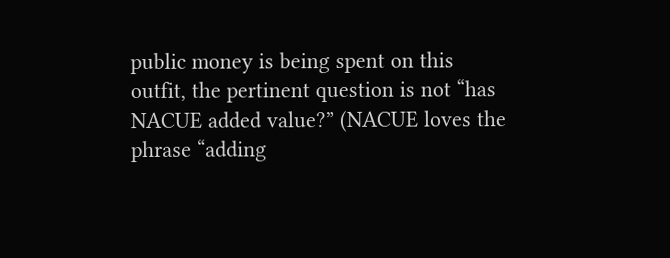public money is being spent on this outfit, the pertinent question is not “has NACUE added value?” (NACUE loves the phrase “adding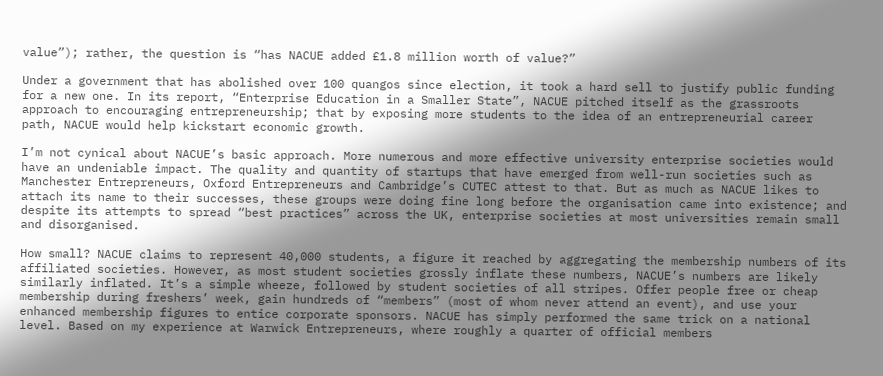value”); rather, the question is “has NACUE added £1.8 million worth of value?”

Under a government that has abolished over 100 quangos since election, it took a hard sell to justify public funding for a new one. In its report, “Enterprise Education in a Smaller State”, NACUE pitched itself as the grassroots approach to encouraging entrepreneurship; that by exposing more students to the idea of an entrepreneurial career path, NACUE would help kickstart economic growth.

I’m not cynical about NACUE’s basic approach. More numerous and more effective university enterprise societies would have an undeniable impact. The quality and quantity of startups that have emerged from well-run societies such as Manchester Entrepreneurs, Oxford Entrepreneurs and Cambridge’s CUTEC attest to that. But as much as NACUE likes to attach its name to their successes, these groups were doing fine long before the organisation came into existence; and despite its attempts to spread “best practices” across the UK, enterprise societies at most universities remain small and disorganised.

How small? NACUE claims to represent 40,000 students, a figure it reached by aggregating the membership numbers of its affiliated societies. However, as most student societies grossly inflate these numbers, NACUE’s numbers are likely similarly inflated. It’s a simple wheeze, followed by student societies of all stripes. Offer people free or cheap membership during freshers’ week, gain hundreds of “members” (most of whom never attend an event), and use your enhanced membership figures to entice corporate sponsors. NACUE has simply performed the same trick on a national level. Based on my experience at Warwick Entrepreneurs, where roughly a quarter of official members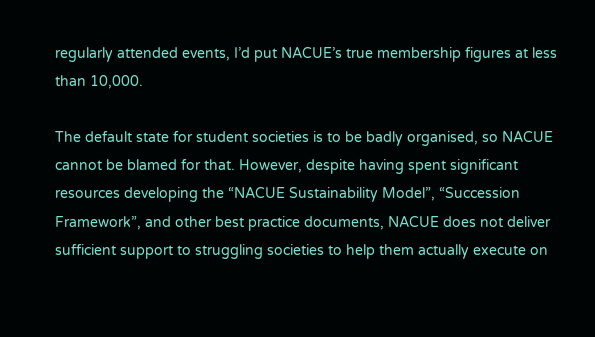regularly attended events, I’d put NACUE’s true membership figures at less than 10,000.

The default state for student societies is to be badly organised, so NACUE cannot be blamed for that. However, despite having spent significant resources developing the “NACUE Sustainability Model”, “Succession Framework”, and other best practice documents, NACUE does not deliver sufficient support to struggling societies to help them actually execute on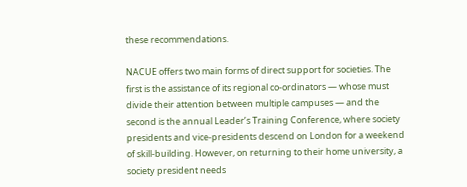these recommendations.

NACUE offers two main forms of direct support for societies. The first is the assistance of its regional co-ordinators — whose must divide their attention between multiple campuses — and the second is the annual Leader’s Training Conference, where society presidents and vice-presidents descend on London for a weekend of skill-building. However, on returning to their home university, a society president needs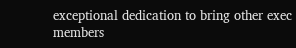exceptional dedication to bring other exec members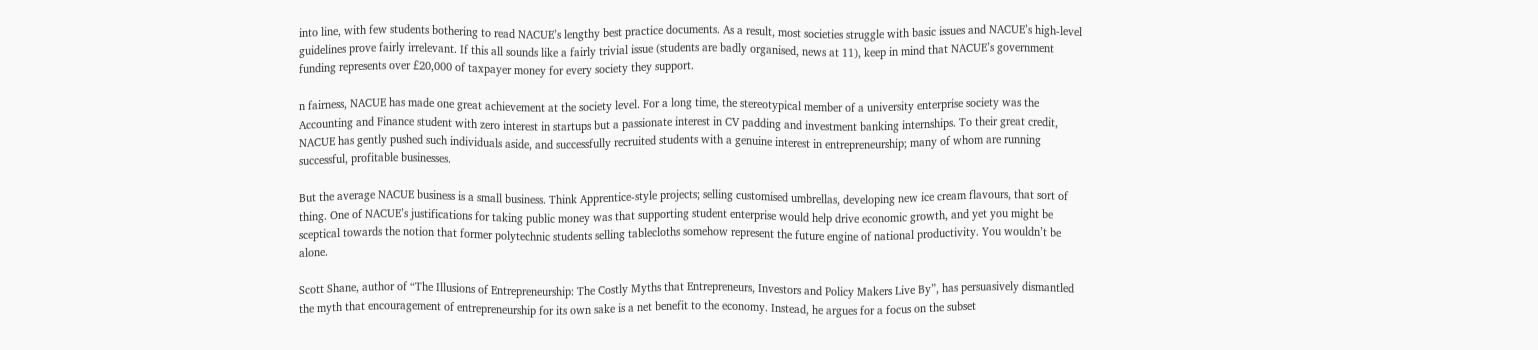into line, with few students bothering to read NACUE’s lengthy best practice documents. As a result, most societies struggle with basic issues and NACUE’s high-level guidelines prove fairly irrelevant. If this all sounds like a fairly trivial issue (students are badly organised, news at 11), keep in mind that NACUE’s government funding represents over £20,000 of taxpayer money for every society they support.

n fairness, NACUE has made one great achievement at the society level. For a long time, the stereotypical member of a university enterprise society was the Accounting and Finance student with zero interest in startups but a passionate interest in CV padding and investment banking internships. To their great credit, NACUE has gently pushed such individuals aside, and successfully recruited students with a genuine interest in entrepreneurship; many of whom are running successful, profitable businesses.

But the average NACUE business is a small business. Think Apprentice-style projects; selling customised umbrellas, developing new ice cream flavours, that sort of thing. One of NACUE’s justifications for taking public money was that supporting student enterprise would help drive economic growth, and yet you might be sceptical towards the notion that former polytechnic students selling tablecloths somehow represent the future engine of national productivity. You wouldn’t be alone.

Scott Shane, author of “The Illusions of Entrepreneurship: The Costly Myths that Entrepreneurs, Investors and Policy Makers Live By”, has persuasively dismantled the myth that encouragement of entrepreneurship for its own sake is a net benefit to the economy. Instead, he argues for a focus on the subset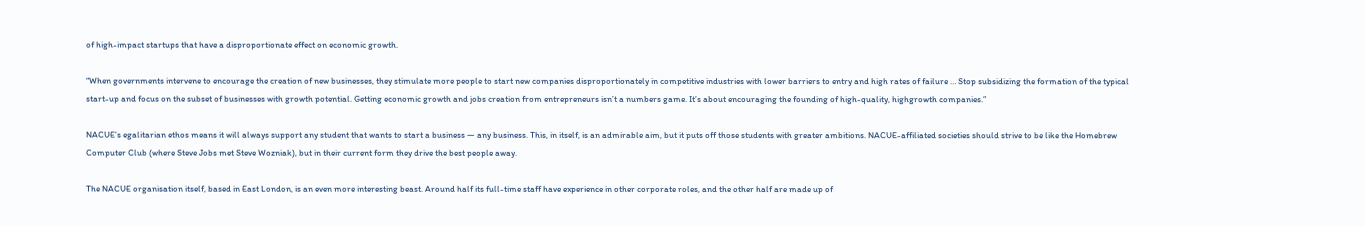of high-impact startups that have a disproportionate effect on economic growth.

“When governments intervene to encourage the creation of new businesses, they stimulate more people to start new companies disproportionately in competitive industries with lower barriers to entry and high rates of failure … Stop subsidizing the formation of the typical start-up and focus on the subset of businesses with growth potential. Getting economic growth and jobs creation from entrepreneurs isn’t a numbers game. It’s about encouraging the founding of high-quality, highgrowth companies.”

NACUE’s egalitarian ethos means it will always support any student that wants to start a business — any business. This, in itself, is an admirable aim, but it puts off those students with greater ambitions. NACUE-affiliated societies should strive to be like the Homebrew Computer Club (where Steve Jobs met Steve Wozniak), but in their current form they drive the best people away.

The NACUE organisation itself, based in East London, is an even more interesting beast. Around half its full-time staff have experience in other corporate roles, and the other half are made up of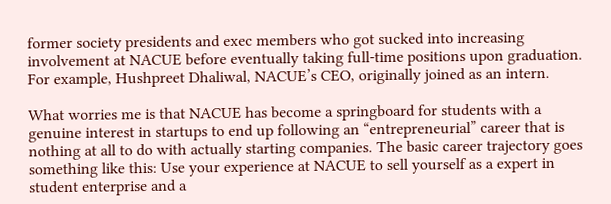former society presidents and exec members who got sucked into increasing involvement at NACUE before eventually taking full-time positions upon graduation. For example, Hushpreet Dhaliwal, NACUE’s CEO, originally joined as an intern.

What worries me is that NACUE has become a springboard for students with a genuine interest in startups to end up following an “entrepreneurial” career that is nothing at all to do with actually starting companies. The basic career trajectory goes something like this: Use your experience at NACUE to sell yourself as a expert in student enterprise and a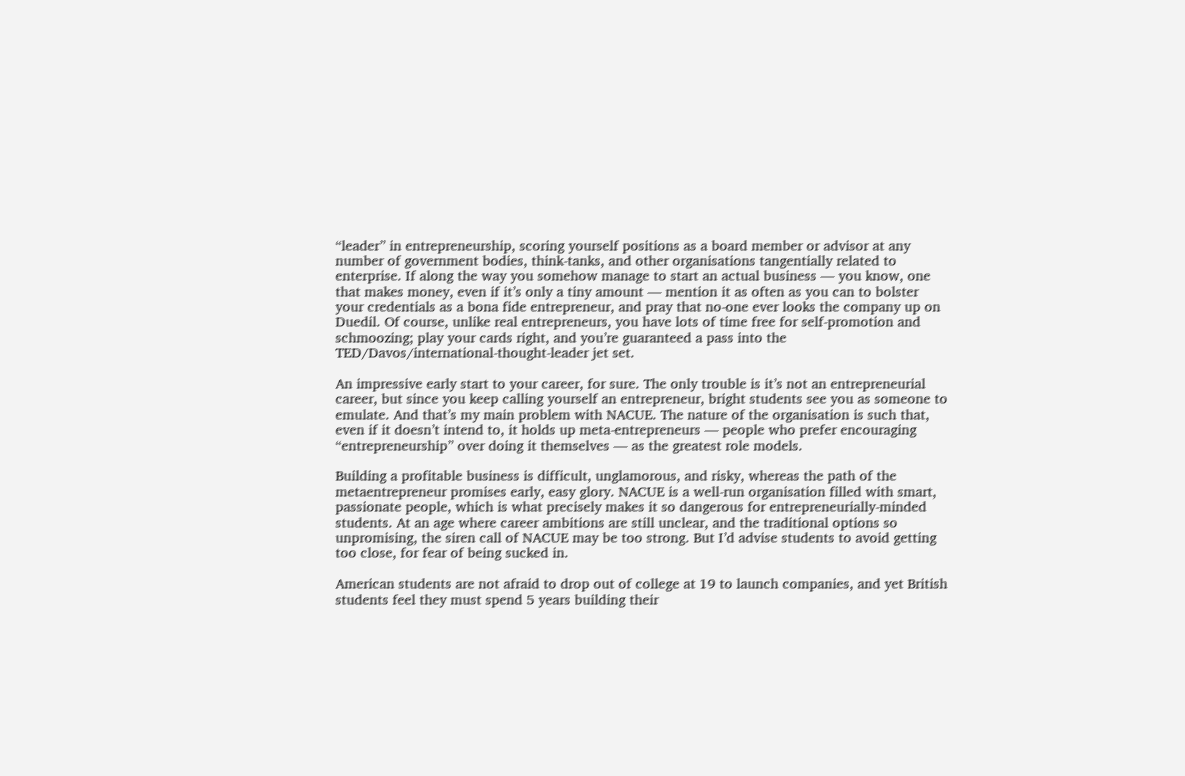“leader” in entrepreneurship, scoring yourself positions as a board member or advisor at any number of government bodies, think-tanks, and other organisations tangentially related to enterprise. If along the way you somehow manage to start an actual business — you know, one that makes money, even if it’s only a tiny amount — mention it as often as you can to bolster your credentials as a bona fide entrepreneur, and pray that no-one ever looks the company up on Duedil. Of course, unlike real entrepreneurs, you have lots of time free for self-promotion and schmoozing; play your cards right, and you’re guaranteed a pass into the TED/Davos/international-thought-leader jet set.

An impressive early start to your career, for sure. The only trouble is it’s not an entrepreneurial career, but since you keep calling yourself an entrepreneur, bright students see you as someone to emulate. And that’s my main problem with NACUE. The nature of the organisation is such that, even if it doesn’t intend to, it holds up meta-entrepreneurs — people who prefer encouraging “entrepreneurship” over doing it themselves — as the greatest role models.

Building a profitable business is difficult, unglamorous, and risky, whereas the path of the metaentrepreneur promises early, easy glory. NACUE is a well-run organisation filled with smart, passionate people, which is what precisely makes it so dangerous for entrepreneurially-minded students. At an age where career ambitions are still unclear, and the traditional options so unpromising, the siren call of NACUE may be too strong. But I’d advise students to avoid getting too close, for fear of being sucked in.

American students are not afraid to drop out of college at 19 to launch companies, and yet British students feel they must spend 5 years building their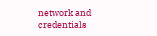network and credentials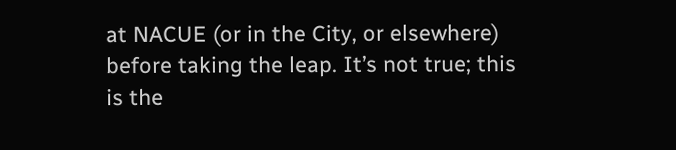at NACUE (or in the City, or elsewhere) before taking the leap. It’s not true; this is the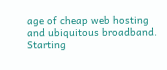age of cheap web hosting and ubiquitous broadband. Starting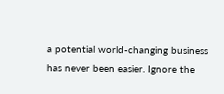a potential world-changing business has never been easier. Ignore the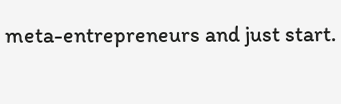meta-entrepreneurs and just start.